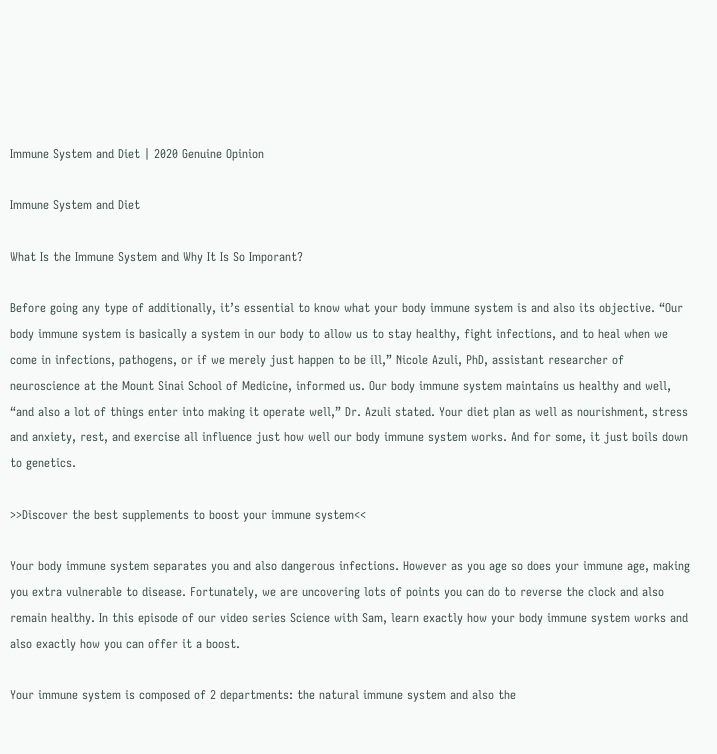Immune System and Diet | 2020 Genuine Opinion

Immune System and Diet

What Is the Immune System and Why It Is So Imporant?

Before going any type of additionally, it’s essential to know what your body immune system is and also its objective. “Our body immune system is basically a system in our body to allow us to stay healthy, fight infections, and to heal when we come in infections, pathogens, or if we merely just happen to be ill,” Nicole Azuli, PhD, assistant researcher of neuroscience at the Mount Sinai School of Medicine, informed us. Our body immune system maintains us healthy and well, “and also a lot of things enter into making it operate well,” Dr. Azuli stated. Your diet plan as well as nourishment, stress and anxiety, rest, and exercise all influence just how well our body immune system works. And for some, it just boils down to genetics.

>>Discover the best supplements to boost your immune system<<

Your body immune system separates you and also dangerous infections. However as you age so does your immune age, making you extra vulnerable to disease. Fortunately, we are uncovering lots of points you can do to reverse the clock and also remain healthy. In this episode of our video series Science with Sam, learn exactly how your body immune system works and also exactly how you can offer it a boost.

Your immune system is composed of 2 departments: the natural immune system and also the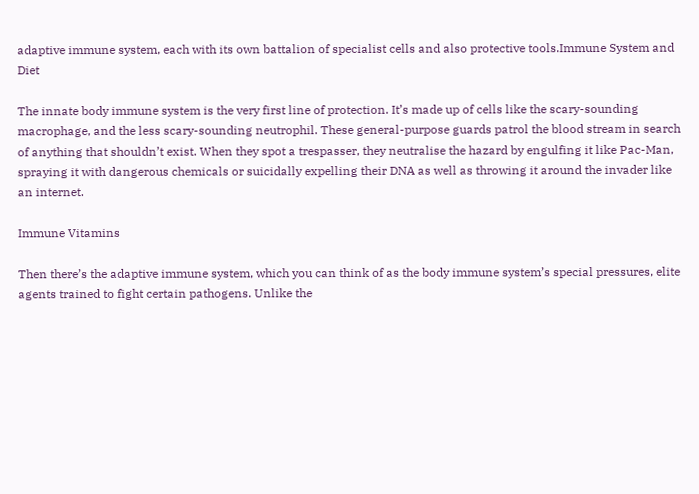adaptive immune system, each with its own battalion of specialist cells and also protective tools.Immune System and Diet

The innate body immune system is the very first line of protection. It’s made up of cells like the scary-sounding macrophage, and the less scary-sounding neutrophil. These general-purpose guards patrol the blood stream in search of anything that shouldn’t exist. When they spot a trespasser, they neutralise the hazard by engulfing it like Pac-Man, spraying it with dangerous chemicals or suicidally expelling their DNA as well as throwing it around the invader like an internet.

Immune Vitamins

Then there’s the adaptive immune system, which you can think of as the body immune system’s special pressures, elite agents trained to fight certain pathogens. Unlike the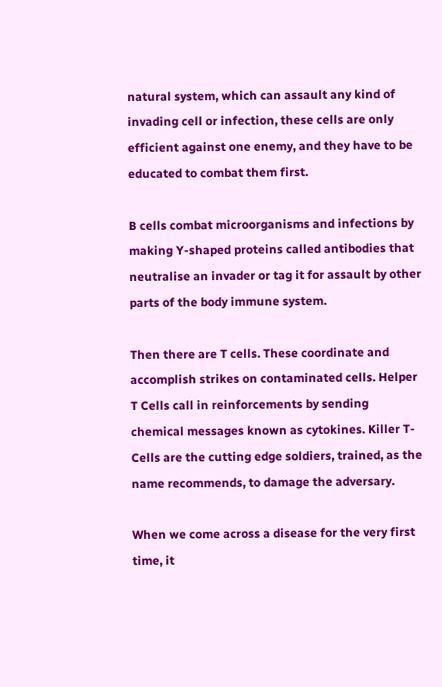natural system, which can assault any kind of invading cell or infection, these cells are only efficient against one enemy, and they have to be educated to combat them first.

B cells combat microorganisms and infections by making Y-shaped proteins called antibodies that neutralise an invader or tag it for assault by other parts of the body immune system.

Then there are T cells. These coordinate and accomplish strikes on contaminated cells. Helper T Cells call in reinforcements by sending chemical messages known as cytokines. Killer T-Cells are the cutting edge soldiers, trained, as the name recommends, to damage the adversary.

When we come across a disease for the very first time, it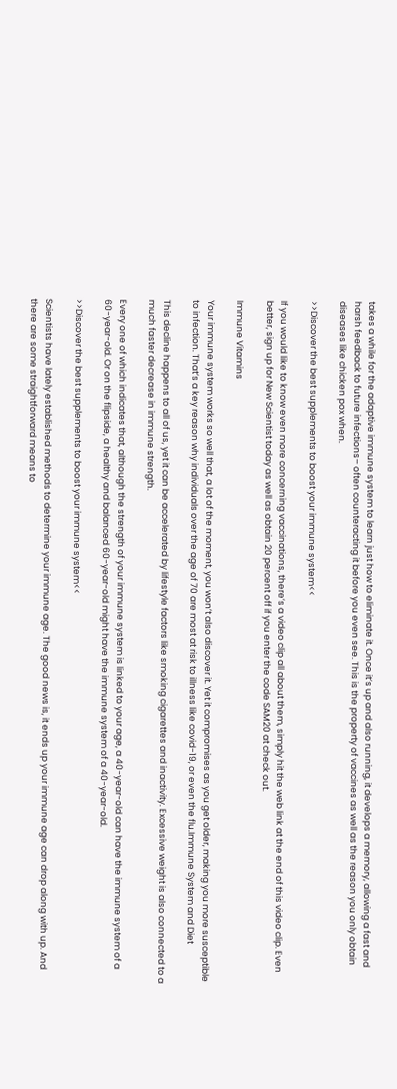takes a while for the adaptive immune system to learn just how to eliminate it. Once it’s up and also running, it develops a memory, allowing a fast and harsh feedback to future infections– often counteracting it before you even see. This is the property of vaccines as well as the reason you only obtain diseases like chicken pox when.

>>Discover the best supplements to boost your immune system<<

If you would like to know even more concerning vaccinations, there’s a video clip all about them, simply hit the web link at the end of this video clip. Even better, sign up for New Scientist today as well as obtain 20 percent off if you enter the code SAM20 at check out.

Immune Vitamins

Your immune system works so well that, a lot of the moment, you won’t also discover it. Yet it compromises as you get older, making you more susceptible to infection. That’s a key reason why individuals over the age of 70 are most at risk to illness like covid-19, or even the flu.Immune System and Diet

This decline happens to all of us, yet it can be accelerated by lifestyle factors like smoking cigarettes and inactivity. Excessive weight is also connected to a much faster decrease in immune strength.

Every one of which indicates that, although the strength of your immune system is linked to your age, a 40-year-old can have the immune system of a 60-year-old. Or on the flipside, a healthy and balanced 60-year-old might have the immune system of a 40-year-old.

>>Discover the best supplements to boost your immune system<<

Scientists have lately established methods to determine your immune age. The good news is, it ends up your immune age can drop along with up. And there are some straightforward means to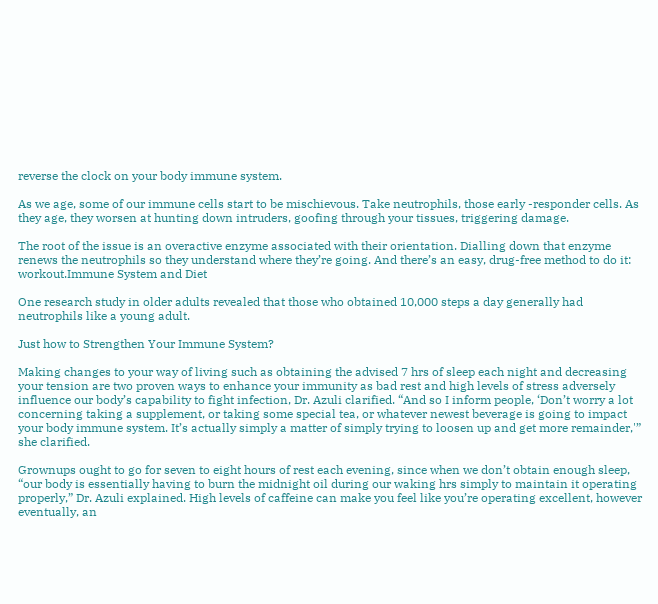reverse the clock on your body immune system.

As we age, some of our immune cells start to be mischievous. Take neutrophils, those early -responder cells. As they age, they worsen at hunting down intruders, goofing through your tissues, triggering damage.

The root of the issue is an overactive enzyme associated with their orientation. Dialling down that enzyme renews the neutrophils so they understand where they’re going. And there’s an easy, drug-free method to do it: workout.Immune System and Diet

One research study in older adults revealed that those who obtained 10,000 steps a day generally had neutrophils like a young adult.

Just how to Strengthen Your Immune System?

Making changes to your way of living such as obtaining the advised 7 hrs of sleep each night and decreasing your tension are two proven ways to enhance your immunity as bad rest and high levels of stress adversely influence our body’s capability to fight infection, Dr. Azuli clarified. “And so I inform people, ‘Don’t worry a lot concerning taking a supplement, or taking some special tea, or whatever newest beverage is going to impact your body immune system. It’s actually simply a matter of simply trying to loosen up and get more remainder,'” she clarified.

Grownups ought to go for seven to eight hours of rest each evening, since when we don’t obtain enough sleep, “our body is essentially having to burn the midnight oil during our waking hrs simply to maintain it operating properly,” Dr. Azuli explained. High levels of caffeine can make you feel like you’re operating excellent, however eventually, an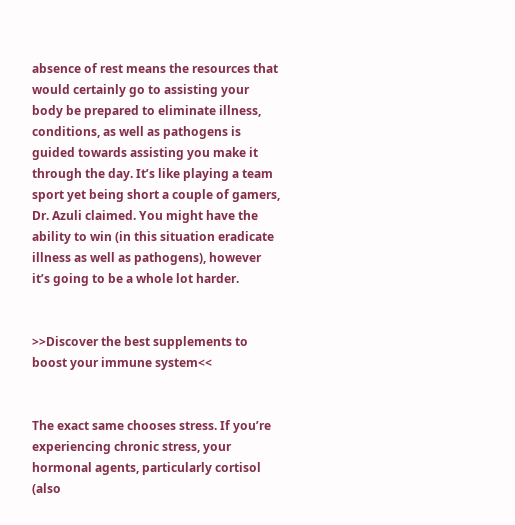absence of rest means the resources that would certainly go to assisting your body be prepared to eliminate illness, conditions, as well as pathogens is guided towards assisting you make it through the day. It’s like playing a team sport yet being short a couple of gamers, Dr. Azuli claimed. You might have the ability to win (in this situation eradicate illness as well as pathogens), however it’s going to be a whole lot harder.


>>Discover the best supplements to boost your immune system<<


The exact same chooses stress. If you’re experiencing chronic stress, your hormonal agents, particularly cortisol (also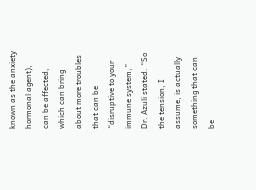known as the anxiety hormonal agent), can be affected, which can bring about more troubles that can be “disruptive to your immune system,” Dr. Azuli stated. “So the tension, I assume, is actually something that can be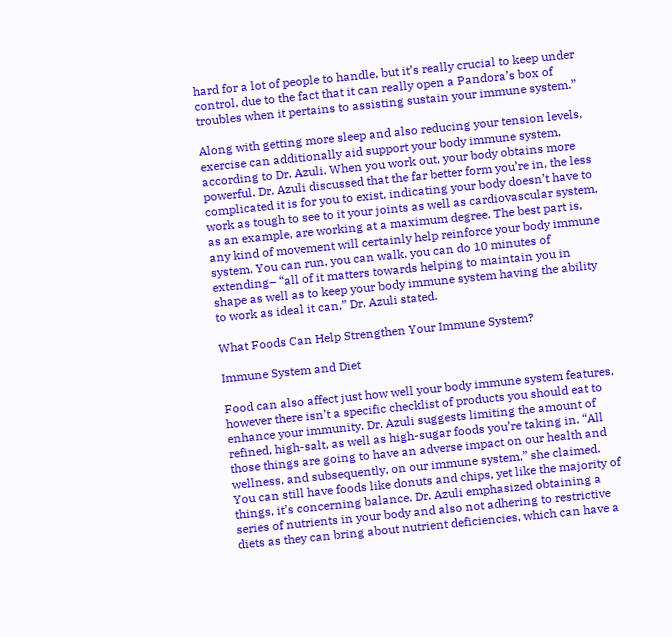hard for a lot of people to handle, but it’s really crucial to keep under control, due to the fact that it can really open a Pandora’s box of troubles when it pertains to assisting sustain your immune system.”

Along with getting more sleep and also reducing your tension levels, exercise can additionally aid support your body immune system, according to Dr. Azuli. When you work out, your body obtains more powerful. Dr. Azuli discussed that the far better form you’re in, the less complicated it is for you to exist, indicating your body doesn’t have to work as tough to see to it your joints as well as cardiovascular system, as an example, are working at a maximum degree. The best part is, any kind of movement will certainly help reinforce your body immune system. You can run, you can walk, you can do 10 minutes of extending– “all of it matters towards helping to maintain you in shape as well as to keep your body immune system having the ability to work as ideal it can,” Dr. Azuli stated.

What Foods Can Help Strengthen Your Immune System?

Immune System and Diet

Food can also affect just how well your body immune system features, however there isn’t a specific checklist of products you should eat to enhance your immunity. Dr. Azuli suggests limiting the amount of refined, high-salt, as well as high-sugar foods you’re taking in. “All those things are going to have an adverse impact on our health and wellness, and subsequently, on our immune system,” she claimed. You can still have foods like donuts and chips, yet like the majority of things, it’s concerning balance. Dr. Azuli emphasized obtaining a series of nutrients in your body and also not adhering to restrictive diets as they can bring about nutrient deficiencies, which can have a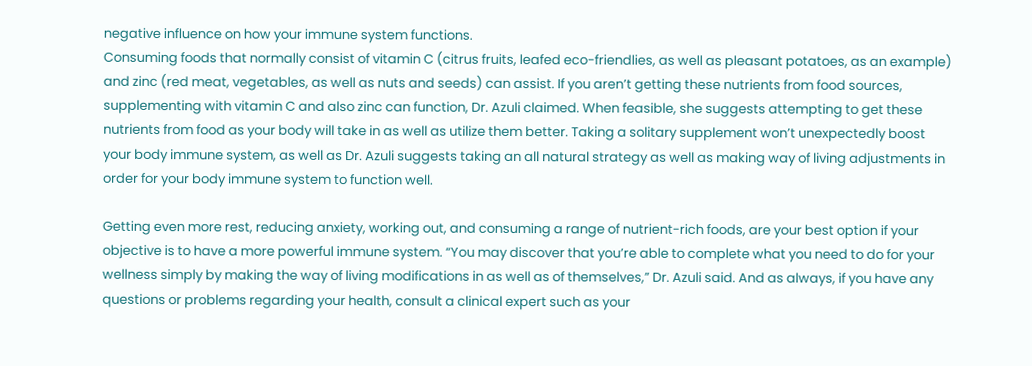negative influence on how your immune system functions.
Consuming foods that normally consist of vitamin C (citrus fruits, leafed eco-friendlies, as well as pleasant potatoes, as an example) and zinc (red meat, vegetables, as well as nuts and seeds) can assist. If you aren’t getting these nutrients from food sources, supplementing with vitamin C and also zinc can function, Dr. Azuli claimed. When feasible, she suggests attempting to get these nutrients from food as your body will take in as well as utilize them better. Taking a solitary supplement won’t unexpectedly boost your body immune system, as well as Dr. Azuli suggests taking an all natural strategy as well as making way of living adjustments in order for your body immune system to function well.

Getting even more rest, reducing anxiety, working out, and consuming a range of nutrient-rich foods, are your best option if your objective is to have a more powerful immune system. “You may discover that you’re able to complete what you need to do for your wellness simply by making the way of living modifications in as well as of themselves,” Dr. Azuli said. And as always, if you have any questions or problems regarding your health, consult a clinical expert such as your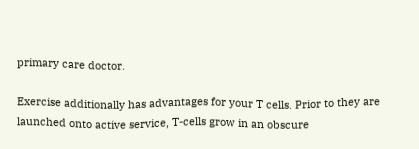primary care doctor.

Exercise additionally has advantages for your T cells. Prior to they are launched onto active service, T-cells grow in an obscure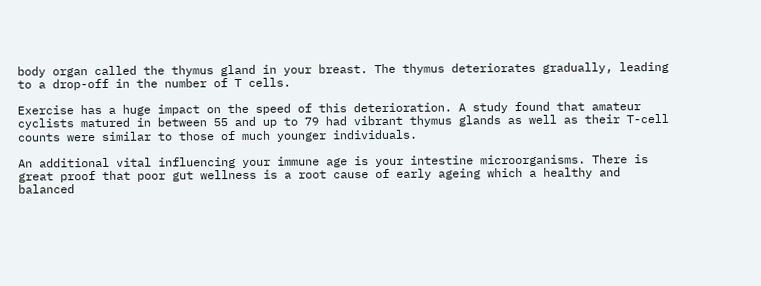body organ called the thymus gland in your breast. The thymus deteriorates gradually, leading to a drop-off in the number of T cells.

Exercise has a huge impact on the speed of this deterioration. A study found that amateur cyclists matured in between 55 and up to 79 had vibrant thymus glands as well as their T-cell counts were similar to those of much younger individuals.

An additional vital influencing your immune age is your intestine microorganisms. There is great proof that poor gut wellness is a root cause of early ageing which a healthy and balanced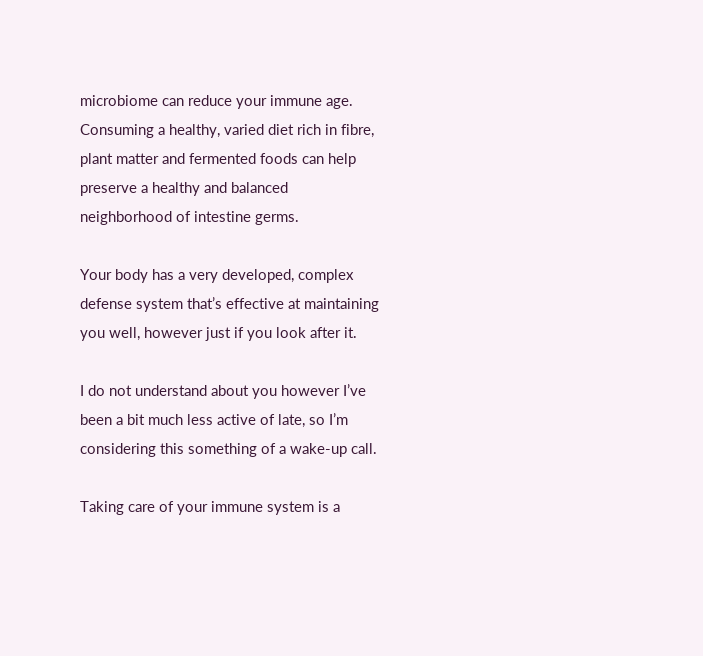microbiome can reduce your immune age. Consuming a healthy, varied diet rich in fibre, plant matter and fermented foods can help preserve a healthy and balanced neighborhood of intestine germs.

Your body has a very developed, complex defense system that’s effective at maintaining you well, however just if you look after it.

I do not understand about you however I’ve been a bit much less active of late, so I’m considering this something of a wake-up call.

Taking care of your immune system is a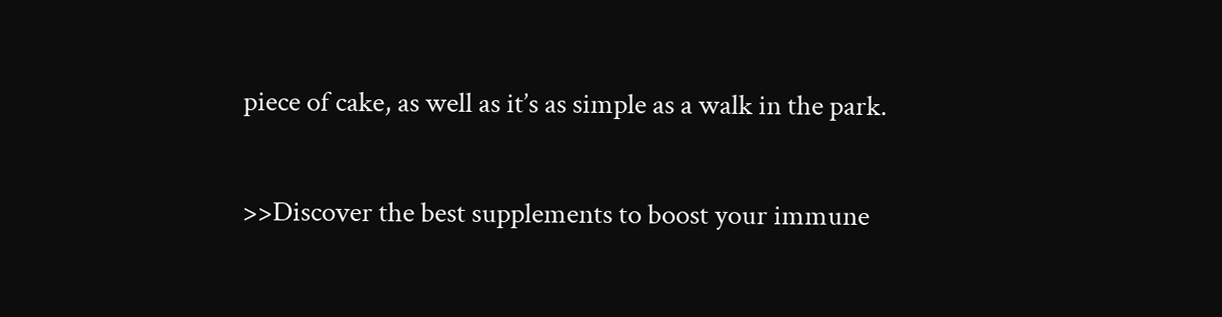piece of cake, as well as it’s as simple as a walk in the park.

>>Discover the best supplements to boost your immune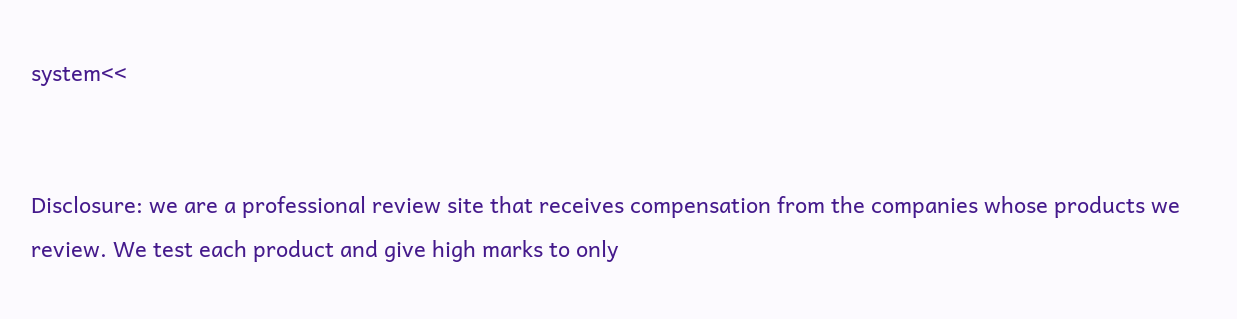system<<


Disclosure: we are a professional review site that receives compensation from the companies whose products we review. We test each product and give high marks to only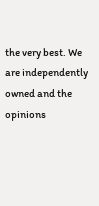the very best. We are independently owned and the opinions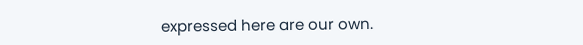expressed here are our own.